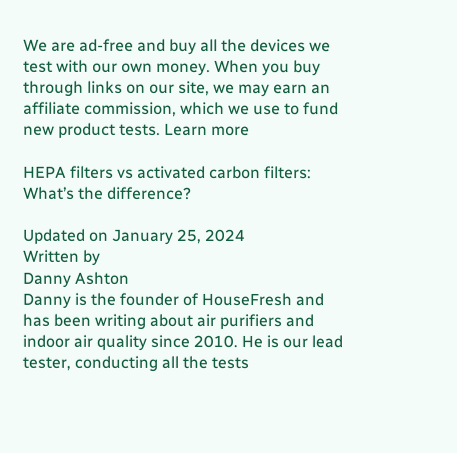We are ad-free and buy all the devices we test with our own money. When you buy through links on our site, we may earn an affiliate commission, which we use to fund new product tests. Learn more

HEPA filters vs activated carbon filters: What’s the difference?

Updated on January 25, 2024
Written by
Danny Ashton
Danny is the founder of HouseFresh and has been writing about air purifiers and indoor air quality since 2010. He is our lead tester, conducting all the tests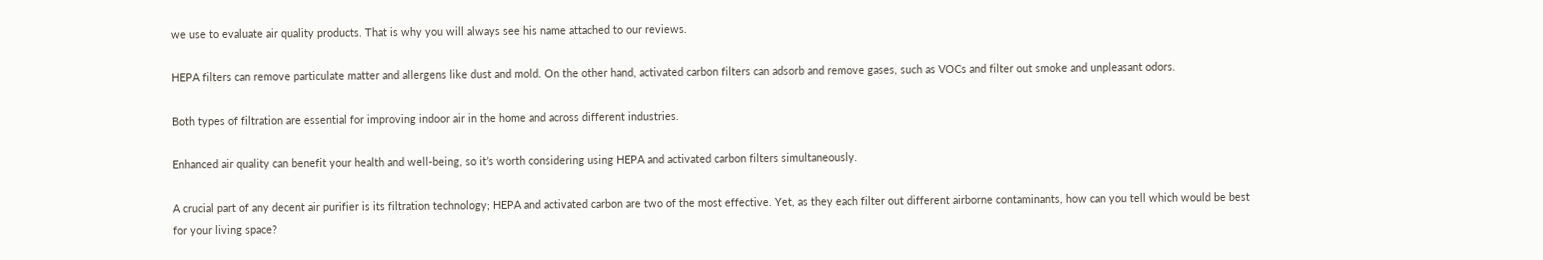we use to evaluate air quality products. That is why you will always see his name attached to our reviews.

HEPA filters can remove particulate matter and allergens like dust and mold. On the other hand, activated carbon filters can adsorb and remove gases, such as VOCs and filter out smoke and unpleasant odors.

Both types of filtration are essential for improving indoor air in the home and across different industries.

Enhanced air quality can benefit your health and well-being, so it’s worth considering using HEPA and activated carbon filters simultaneously.

A crucial part of any decent air purifier is its filtration technology; HEPA and activated carbon are two of the most effective. Yet, as they each filter out different airborne contaminants, how can you tell which would be best for your living space?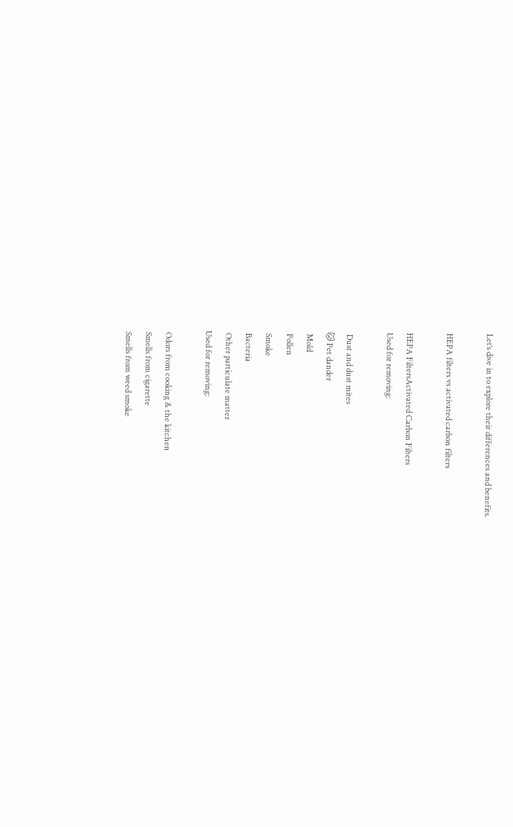Let’s dive in to explore their differences and benefits.

HEPA filters vs activated carbon filters

HEPA FiltersActivated Carbon Filters
Used for removing:

 Dust and dust mites
🐱 Pet dander
 Mold
 Pollen
 Smoke
 Bacteria
 Other particulate matter
Used for removing:

 Odors from cooking & the kitchen
 Smells from cigarette
 Smells from weed smoke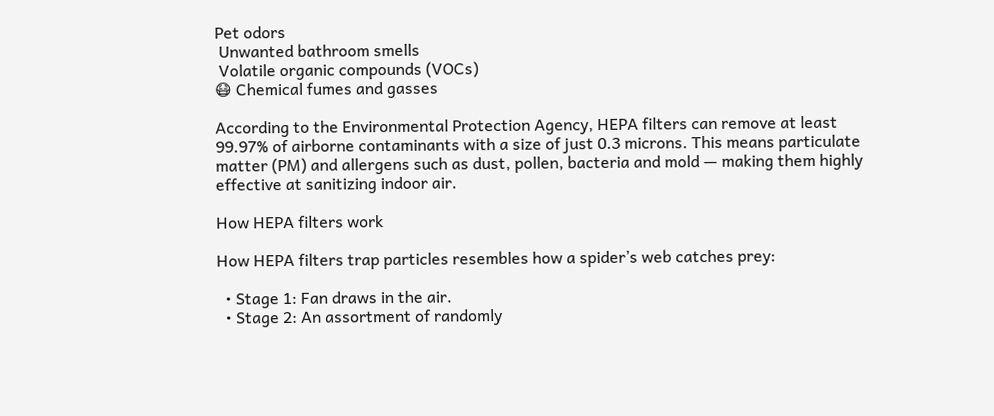Pet odors
 Unwanted bathroom smells
 Volatile organic compounds (VOCs)
😷 Chemical fumes and gasses

According to the Environmental Protection Agency, HEPA filters can remove at least 99.97% of airborne contaminants with a size of just 0.3 microns. This means particulate matter (PM) and allergens such as dust, pollen, bacteria and mold — making them highly effective at sanitizing indoor air.

How HEPA filters work

How HEPA filters trap particles resembles how a spider’s web catches prey:

  • Stage 1: Fan draws in the air.
  • Stage 2: An assortment of randomly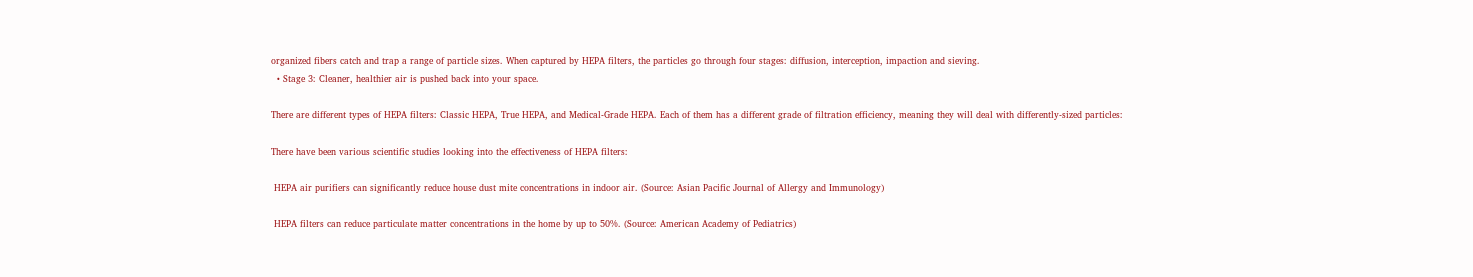organized fibers catch and trap a range of particle sizes. When captured by HEPA filters, the particles go through four stages: diffusion, interception, impaction and sieving.
  • Stage 3: Cleaner, healthier air is pushed back into your space.

There are different types of HEPA filters: Classic HEPA, True HEPA, and Medical-Grade HEPA. Each of them has a different grade of filtration efficiency, meaning they will deal with differently-sized particles:

There have been various scientific studies looking into the effectiveness of HEPA filters:

 HEPA air purifiers can significantly reduce house dust mite concentrations in indoor air. (Source: Asian Pacific Journal of Allergy and Immunology)

 HEPA filters can reduce particulate matter concentrations in the home by up to 50%. (Source: American Academy of Pediatrics)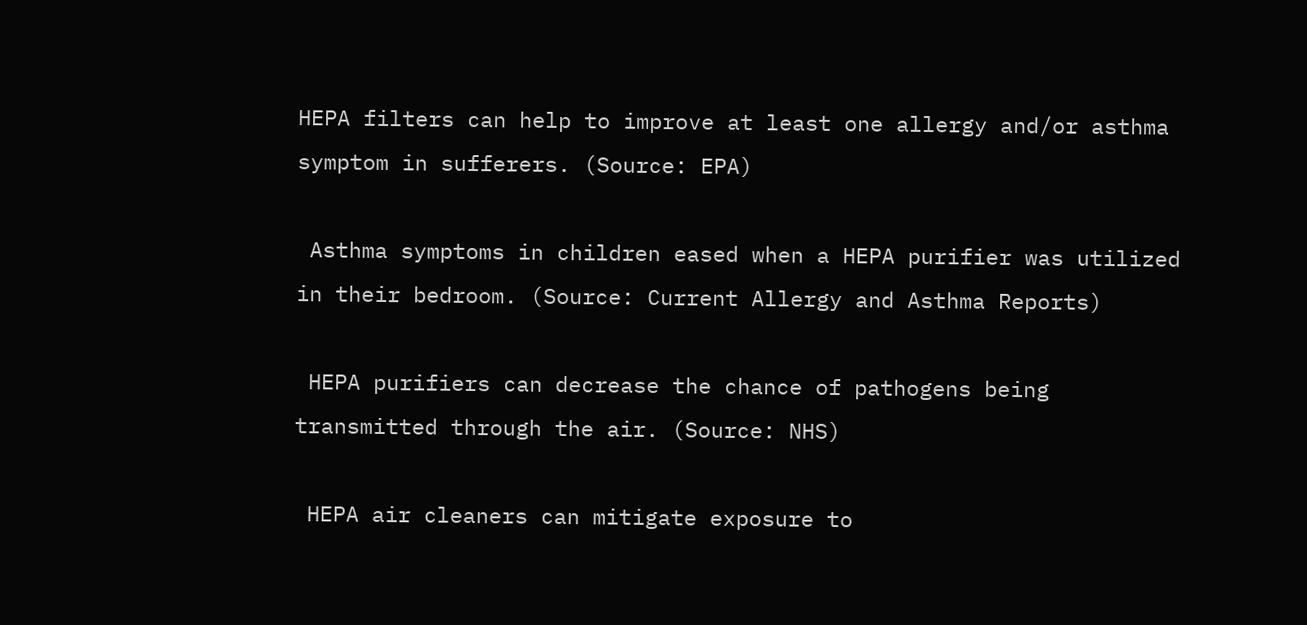HEPA filters can help to improve at least one allergy and/or asthma symptom in sufferers. (Source: EPA)

 Asthma symptoms in children eased when a HEPA purifier was utilized in their bedroom. (Source: Current Allergy and Asthma Reports)

 HEPA purifiers can decrease the chance of pathogens being transmitted through the air. (Source: NHS)

 HEPA air cleaners can mitigate exposure to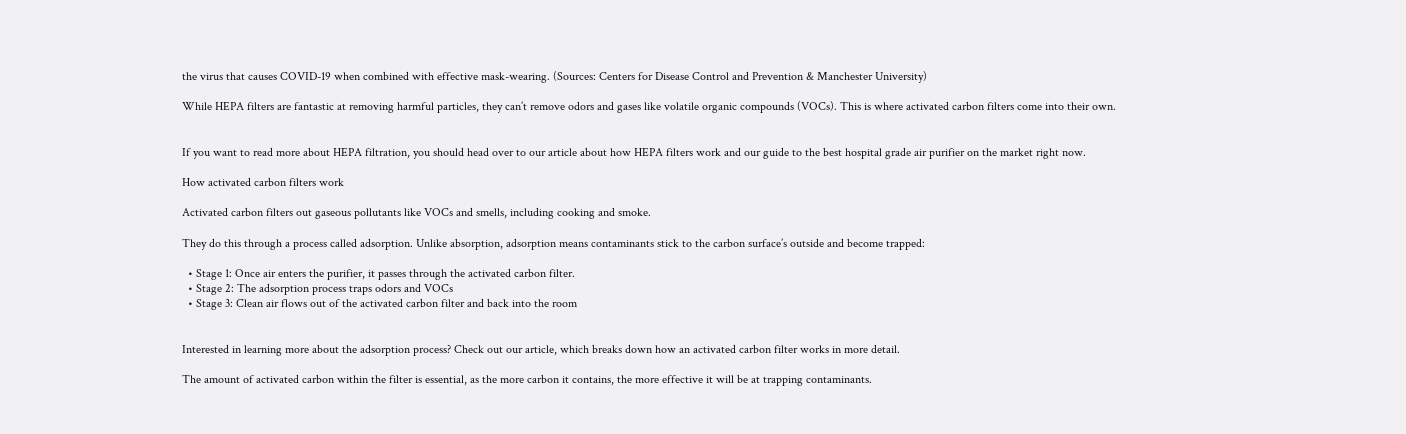the virus that causes COVID-19 when combined with effective mask-wearing. (Sources: Centers for Disease Control and Prevention & Manchester University)

While HEPA filters are fantastic at removing harmful particles, they can’t remove odors and gases like volatile organic compounds (VOCs). This is where activated carbon filters come into their own.


If you want to read more about HEPA filtration, you should head over to our article about how HEPA filters work and our guide to the best hospital grade air purifier on the market right now.

How activated carbon filters work

Activated carbon filters out gaseous pollutants like VOCs and smells, including cooking and smoke.

They do this through a process called adsorption. Unlike absorption, adsorption means contaminants stick to the carbon surface’s outside and become trapped:

  • Stage 1: Once air enters the purifier, it passes through the activated carbon filter.
  • Stage 2: The adsorption process traps odors and VOCs
  • Stage 3: Clean air flows out of the activated carbon filter and back into the room


Interested in learning more about the adsorption process? Check out our article, which breaks down how an activated carbon filter works in more detail.

The amount of activated carbon within the filter is essential, as the more carbon it contains, the more effective it will be at trapping contaminants.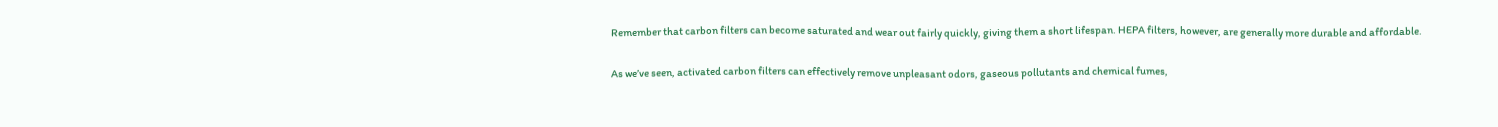Remember that carbon filters can become saturated and wear out fairly quickly, giving them a short lifespan. HEPA filters, however, are generally more durable and affordable.

As we’ve seen, activated carbon filters can effectively remove unpleasant odors, gaseous pollutants and chemical fumes,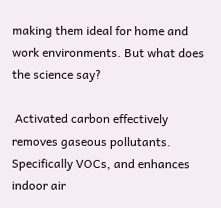making them ideal for home and work environments. But what does the science say?

 Activated carbon effectively removes gaseous pollutants. Specifically VOCs, and enhances indoor air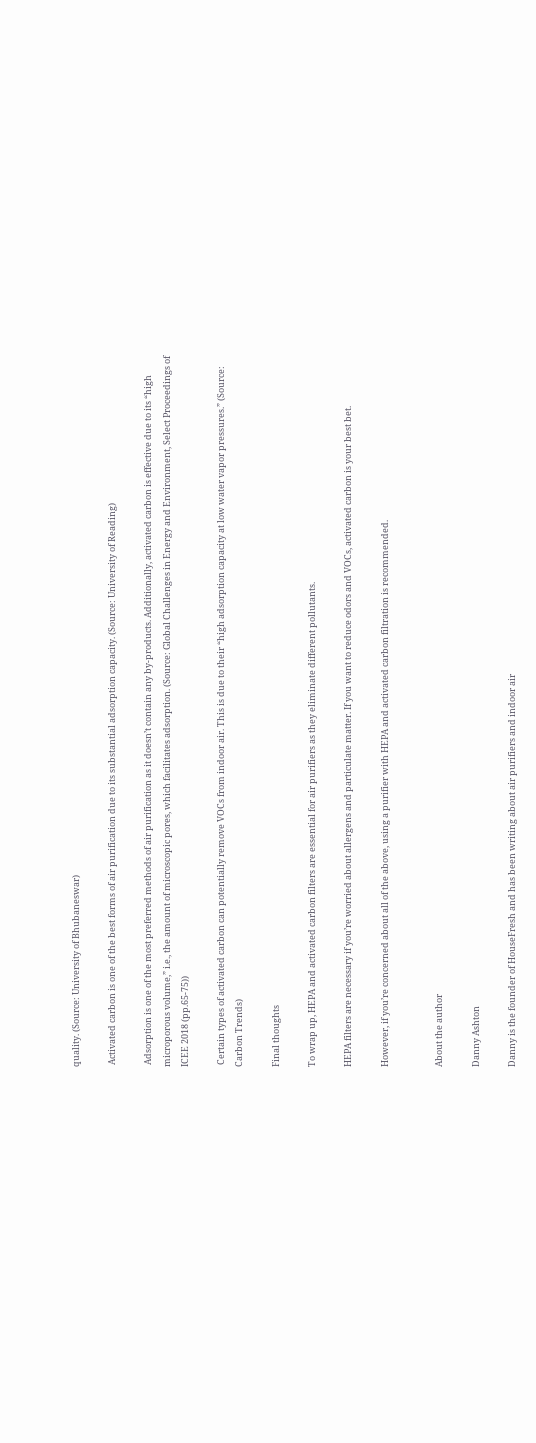quality. (Source: University of Bhubaneswar)

 Activated carbon is one of the best forms of air purification due to its substantial adsorption capacity. (Source: University of Reading)

 Adsorption is one of the most preferred methods of air purification as it doesn’t contain any by-products. Additionally, activated carbon is effective due to its “high microporous volume,” i.e., the amount of microscopic pores, which facilitates adsorption. (Source: Global Challenges in Energy and Environment, Select Proceedings of ICEE 2018 (pp.65-75))

 Certain types of activated carbon can potentially remove VOCs from indoor air. This is due to their “high adsorption capacity at low water vapor pressures.” (Source: Carbon Trends)

Final thoughts

To wrap up, HEPA and activated carbon filters are essential for air purifiers as they eliminate different pollutants.

HEPA filters are necessary if you’re worried about allergens and particulate matter. If you want to reduce odors and VOCs, activated carbon is your best bet.

However, if you’re concerned about all of the above, using a purifier with HEPA and activated carbon filtration is recommended.


About the author

Danny Ashton

Danny is the founder of HouseFresh and has been writing about air purifiers and indoor air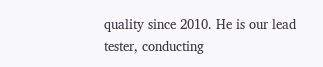quality since 2010. He is our lead tester, conducting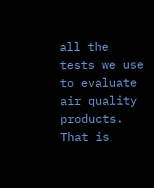all the tests we use to evaluate air quality products. That is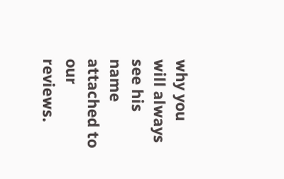why you will always see his name attached to our reviews.